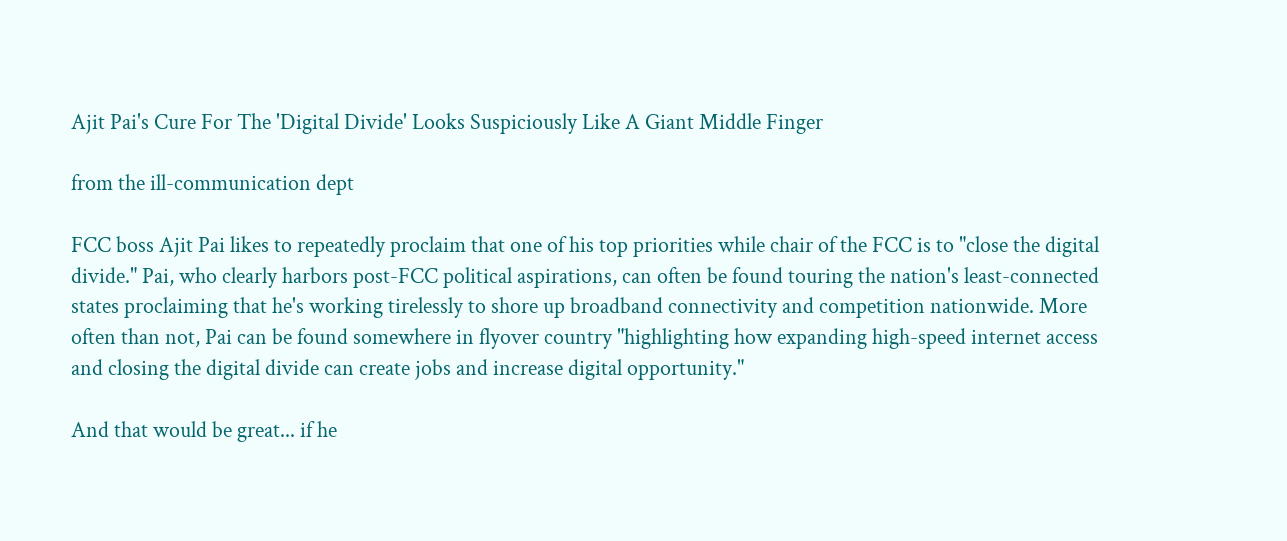Ajit Pai's Cure For The 'Digital Divide' Looks Suspiciously Like A Giant Middle Finger

from the ill-communication dept

FCC boss Ajit Pai likes to repeatedly proclaim that one of his top priorities while chair of the FCC is to "close the digital divide." Pai, who clearly harbors post-FCC political aspirations, can often be found touring the nation's least-connected states proclaiming that he's working tirelessly to shore up broadband connectivity and competition nationwide. More often than not, Pai can be found somewhere in flyover country "highlighting how expanding high-speed internet access and closing the digital divide can create jobs and increase digital opportunity."

And that would be great... if he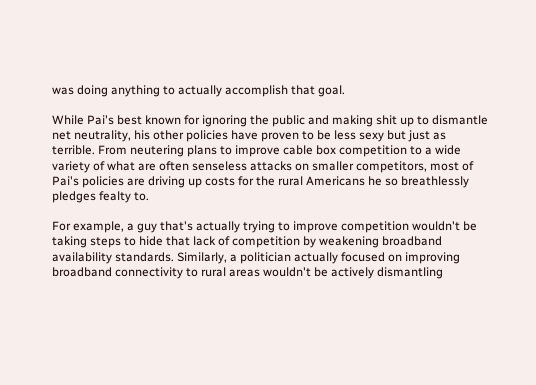was doing anything to actually accomplish that goal.

While Pai's best known for ignoring the public and making shit up to dismantle net neutrality, his other policies have proven to be less sexy but just as terrible. From neutering plans to improve cable box competition to a wide variety of what are often senseless attacks on smaller competitors, most of Pai's policies are driving up costs for the rural Americans he so breathlessly pledges fealty to.

For example, a guy that's actually trying to improve competition wouldn't be taking steps to hide that lack of competition by weakening broadband availability standards. Similarly, a politician actually focused on improving broadband connectivity to rural areas wouldn't be actively dismantling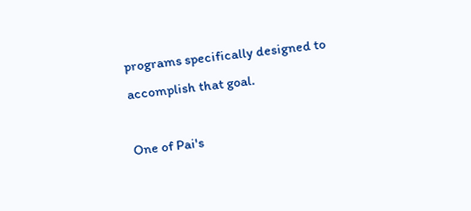programs specifically designed to accomplish that goal.

One of Pai's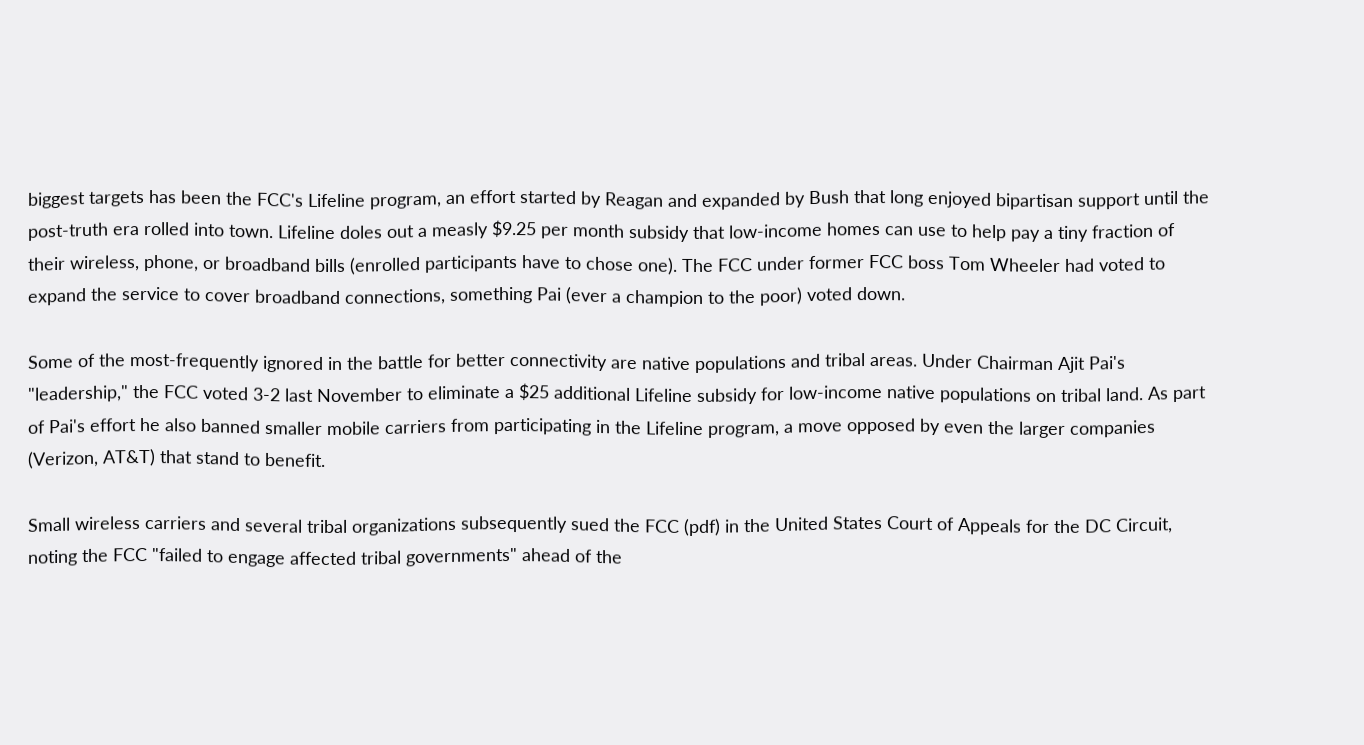biggest targets has been the FCC's Lifeline program, an effort started by Reagan and expanded by Bush that long enjoyed bipartisan support until the post-truth era rolled into town. Lifeline doles out a measly $9.25 per month subsidy that low-income homes can use to help pay a tiny fraction of their wireless, phone, or broadband bills (enrolled participants have to chose one). The FCC under former FCC boss Tom Wheeler had voted to expand the service to cover broadband connections, something Pai (ever a champion to the poor) voted down.

Some of the most-frequently ignored in the battle for better connectivity are native populations and tribal areas. Under Chairman Ajit Pai's "leadership," the FCC voted 3-2 last November to eliminate a $25 additional Lifeline subsidy for low-income native populations on tribal land. As part of Pai's effort he also banned smaller mobile carriers from participating in the Lifeline program, a move opposed by even the larger companies (Verizon, AT&T) that stand to benefit.

Small wireless carriers and several tribal organizations subsequently sued the FCC (pdf) in the United States Court of Appeals for the DC Circuit, noting the FCC "failed to engage affected tribal governments" ahead of the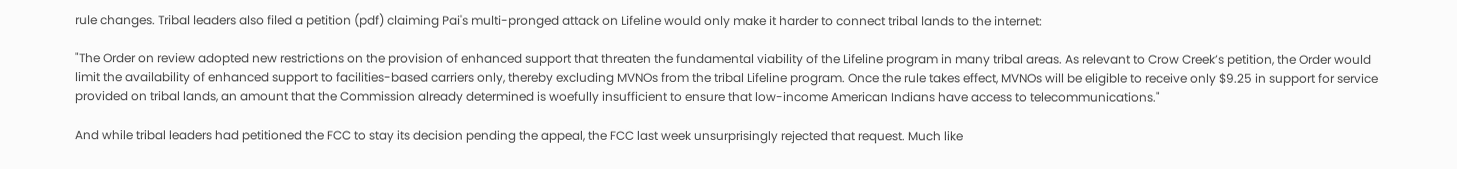rule changes. Tribal leaders also filed a petition (pdf) claiming Pai's multi-pronged attack on Lifeline would only make it harder to connect tribal lands to the internet:

"The Order on review adopted new restrictions on the provision of enhanced support that threaten the fundamental viability of the Lifeline program in many tribal areas. As relevant to Crow Creek’s petition, the Order would limit the availability of enhanced support to facilities-based carriers only, thereby excluding MVNOs from the tribal Lifeline program. Once the rule takes effect, MVNOs will be eligible to receive only $9.25 in support for service provided on tribal lands, an amount that the Commission already determined is woefully insufficient to ensure that low-income American Indians have access to telecommunications."

And while tribal leaders had petitioned the FCC to stay its decision pending the appeal, the FCC last week unsurprisingly rejected that request. Much like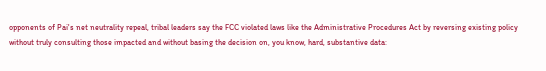opponents of Pai's net neutrality repeal, tribal leaders say the FCC violated laws like the Administrative Procedures Act by reversing existing policy without truly consulting those impacted and without basing the decision on, you know, hard, substantive data: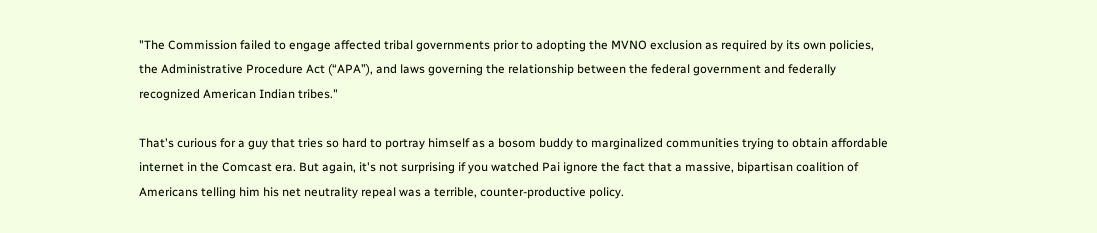"The Commission failed to engage affected tribal governments prior to adopting the MVNO exclusion as required by its own policies, the Administrative Procedure Act (“APA”), and laws governing the relationship between the federal government and federally recognized American Indian tribes."

That's curious for a guy that tries so hard to portray himself as a bosom buddy to marginalized communities trying to obtain affordable internet in the Comcast era. But again, it's not surprising if you watched Pai ignore the fact that a massive, bipartisan coalition of Americans telling him his net neutrality repeal was a terrible, counter-productive policy.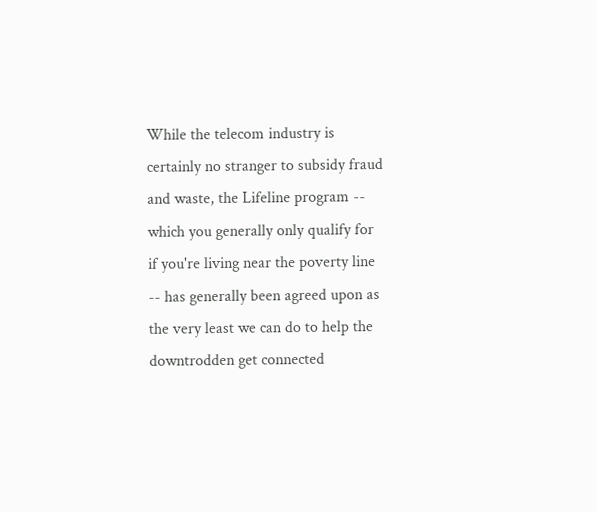While the telecom industry is certainly no stranger to subsidy fraud and waste, the Lifeline program -- which you generally only qualify for if you're living near the poverty line -- has generally been agreed upon as the very least we can do to help the downtrodden get connected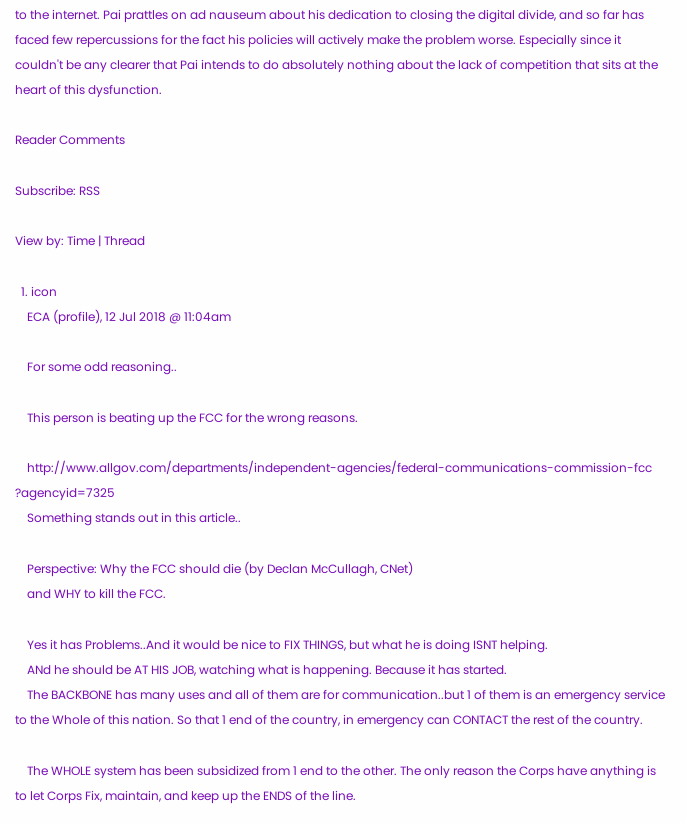to the internet. Pai prattles on ad nauseum about his dedication to closing the digital divide, and so far has faced few repercussions for the fact his policies will actively make the problem worse. Especially since it couldn't be any clearer that Pai intends to do absolutely nothing about the lack of competition that sits at the heart of this dysfunction.

Reader Comments

Subscribe: RSS

View by: Time | Thread

  1. icon
    ECA (profile), 12 Jul 2018 @ 11:04am

    For some odd reasoning..

    This person is beating up the FCC for the wrong reasons.

    http://www.allgov.com/departments/independent-agencies/federal-communications-commission-fcc ?agencyid=7325
    Something stands out in this article..

    Perspective: Why the FCC should die (by Declan McCullagh, CNet)
    and WHY to kill the FCC.

    Yes it has Problems..And it would be nice to FIX THINGS, but what he is doing ISNT helping.
    ANd he should be AT HIS JOB, watching what is happening. Because it has started.
    The BACKBONE has many uses and all of them are for communication..but 1 of them is an emergency service to the Whole of this nation. So that 1 end of the country, in emergency can CONTACT the rest of the country.

    The WHOLE system has been subsidized from 1 end to the other. The only reason the Corps have anything is to let Corps Fix, maintain, and keep up the ENDS of the line.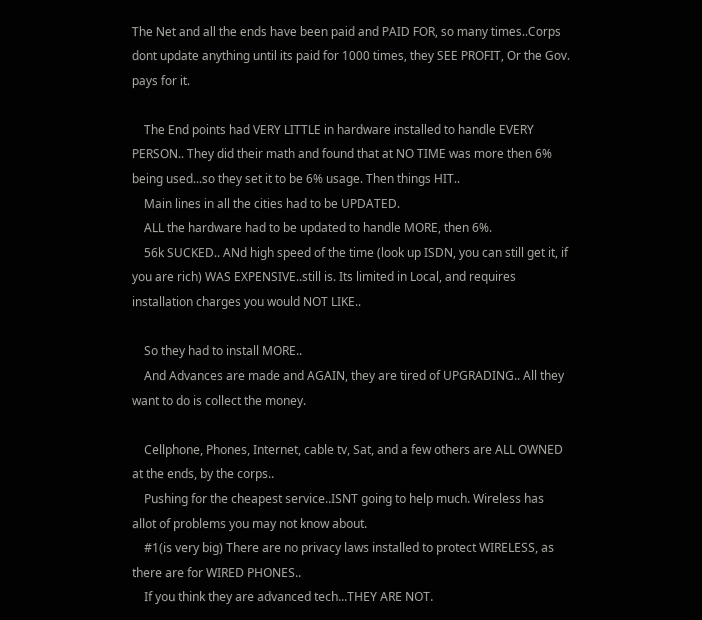The Net and all the ends have been paid and PAID FOR, so many times..Corps dont update anything until its paid for 1000 times, they SEE PROFIT, Or the Gov. pays for it.

    The End points had VERY LITTLE in hardware installed to handle EVERY PERSON.. They did their math and found that at NO TIME was more then 6% being used...so they set it to be 6% usage. Then things HIT..
    Main lines in all the cities had to be UPDATED.
    ALL the hardware had to be updated to handle MORE, then 6%.
    56k SUCKED.. ANd high speed of the time (look up ISDN, you can still get it, if you are rich) WAS EXPENSIVE..still is. Its limited in Local, and requires installation charges you would NOT LIKE..

    So they had to install MORE..
    And Advances are made and AGAIN, they are tired of UPGRADING.. All they want to do is collect the money.

    Cellphone, Phones, Internet, cable tv, Sat, and a few others are ALL OWNED at the ends, by the corps..
    Pushing for the cheapest service..ISNT going to help much. Wireless has allot of problems you may not know about.
    #1(is very big) There are no privacy laws installed to protect WIRELESS, as there are for WIRED PHONES..
    If you think they are advanced tech...THEY ARE NOT.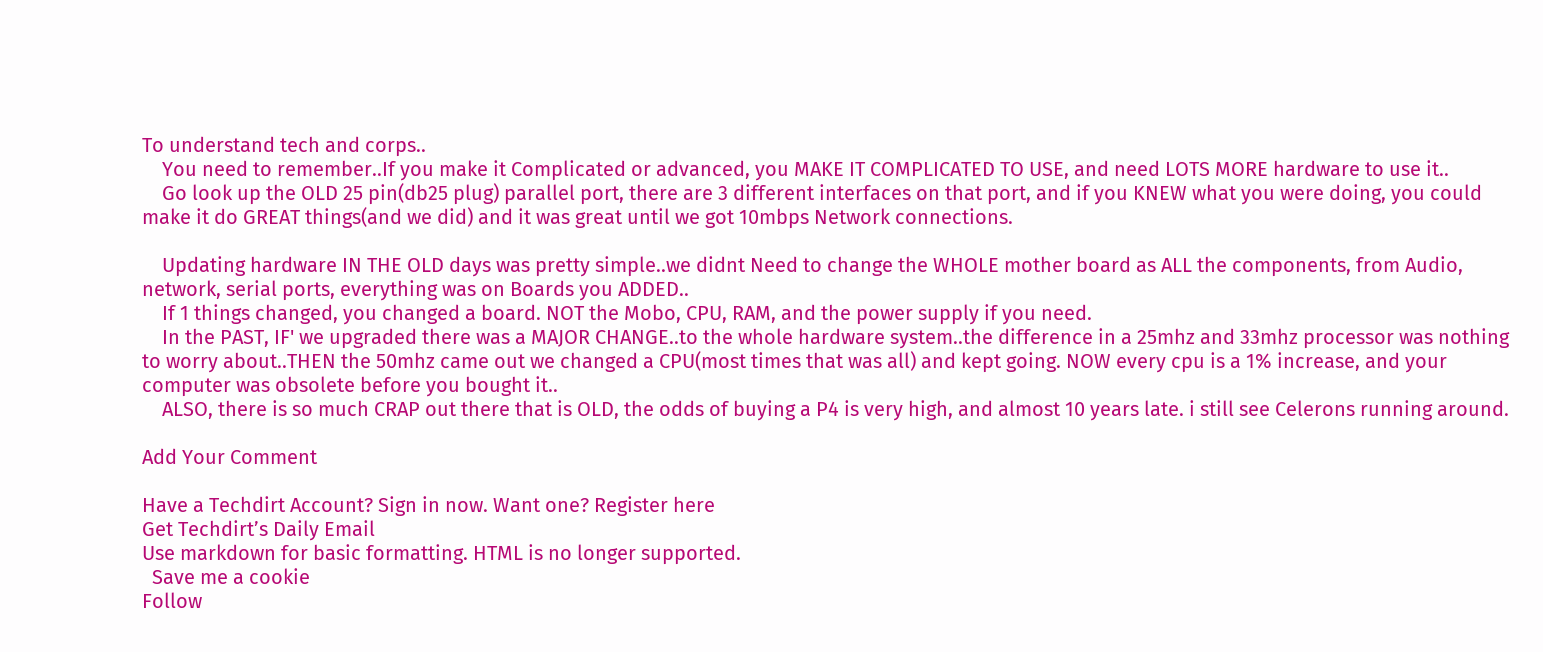To understand tech and corps..
    You need to remember..If you make it Complicated or advanced, you MAKE IT COMPLICATED TO USE, and need LOTS MORE hardware to use it..
    Go look up the OLD 25 pin(db25 plug) parallel port, there are 3 different interfaces on that port, and if you KNEW what you were doing, you could make it do GREAT things(and we did) and it was great until we got 10mbps Network connections.

    Updating hardware IN THE OLD days was pretty simple..we didnt Need to change the WHOLE mother board as ALL the components, from Audio, network, serial ports, everything was on Boards you ADDED..
    If 1 things changed, you changed a board. NOT the Mobo, CPU, RAM, and the power supply if you need.
    In the PAST, IF' we upgraded there was a MAJOR CHANGE..to the whole hardware system..the difference in a 25mhz and 33mhz processor was nothing to worry about..THEN the 50mhz came out we changed a CPU(most times that was all) and kept going. NOW every cpu is a 1% increase, and your computer was obsolete before you bought it..
    ALSO, there is so much CRAP out there that is OLD, the odds of buying a P4 is very high, and almost 10 years late. i still see Celerons running around.

Add Your Comment

Have a Techdirt Account? Sign in now. Want one? Register here
Get Techdirt’s Daily Email
Use markdown for basic formatting. HTML is no longer supported.
  Save me a cookie
Follow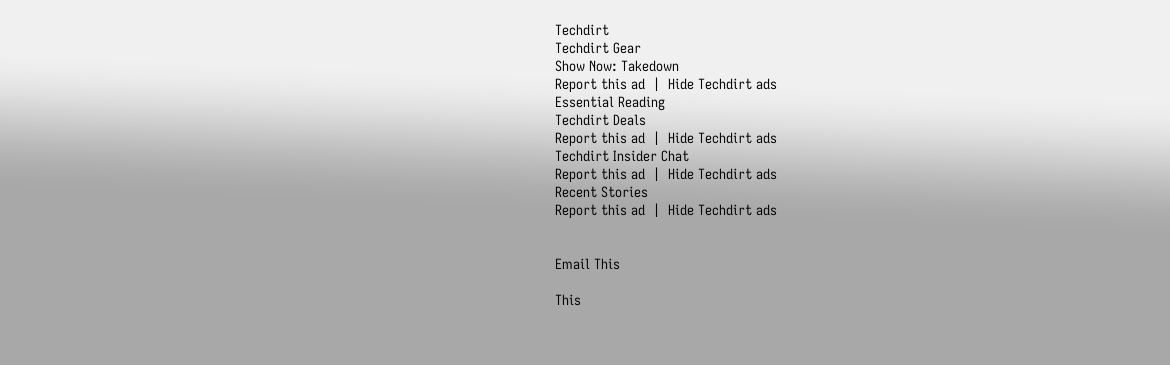Techdirt
Techdirt Gear
Show Now: Takedown
Report this ad  |  Hide Techdirt ads
Essential Reading
Techdirt Deals
Report this ad  |  Hide Techdirt ads
Techdirt Insider Chat
Report this ad  |  Hide Techdirt ads
Recent Stories
Report this ad  |  Hide Techdirt ads


Email This

This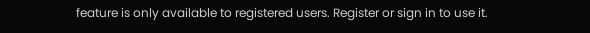feature is only available to registered users. Register or sign in to use it.